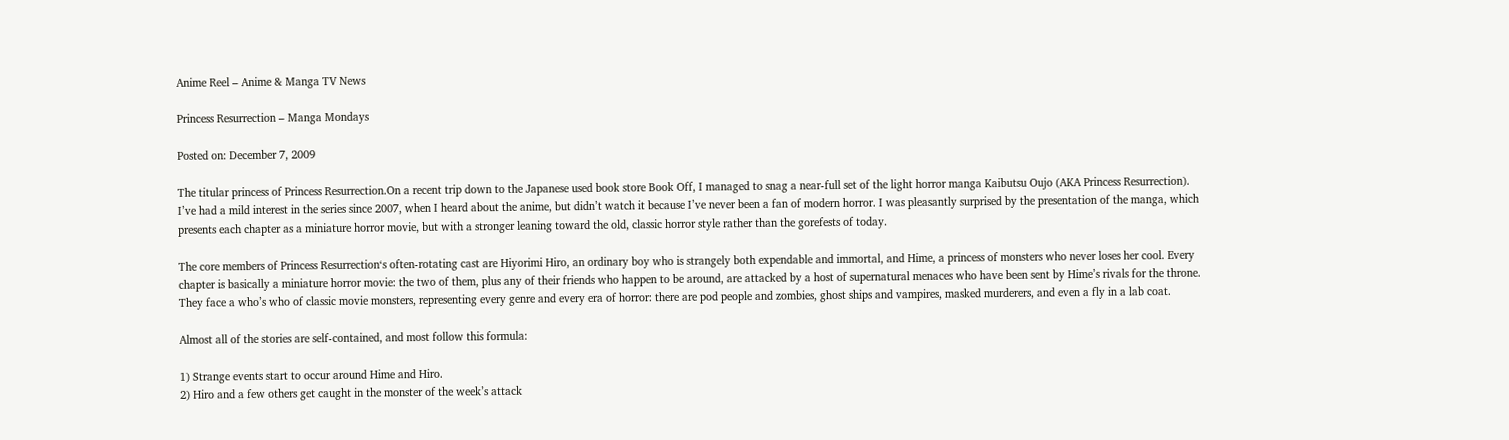Anime Reel – Anime & Manga TV News

Princess Resurrection – Manga Mondays

Posted on: December 7, 2009

The titular princess of Princess Resurrection.On a recent trip down to the Japanese used book store Book Off, I managed to snag a near-full set of the light horror manga Kaibutsu Oujo (AKA Princess Resurrection). I’ve had a mild interest in the series since 2007, when I heard about the anime, but didn’t watch it because I’ve never been a fan of modern horror. I was pleasantly surprised by the presentation of the manga, which presents each chapter as a miniature horror movie, but with a stronger leaning toward the old, classic horror style rather than the gorefests of today.

The core members of Princess Resurrection‘s often-rotating cast are Hiyorimi Hiro, an ordinary boy who is strangely both expendable and immortal, and Hime, a princess of monsters who never loses her cool. Every chapter is basically a miniature horror movie: the two of them, plus any of their friends who happen to be around, are attacked by a host of supernatural menaces who have been sent by Hime’s rivals for the throne. They face a who’s who of classic movie monsters, representing every genre and every era of horror: there are pod people and zombies, ghost ships and vampires, masked murderers, and even a fly in a lab coat.

Almost all of the stories are self-contained, and most follow this formula:

1) Strange events start to occur around Hime and Hiro.
2) Hiro and a few others get caught in the monster of the week’s attack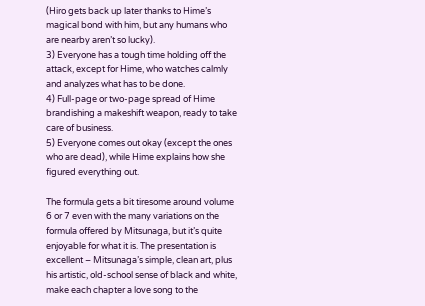(Hiro gets back up later thanks to Hime’s magical bond with him, but any humans who are nearby aren’t so lucky).
3) Everyone has a tough time holding off the attack, except for Hime, who watches calmly and analyzes what has to be done.
4) Full-page or two-page spread of Hime brandishing a makeshift weapon, ready to take care of business.
5) Everyone comes out okay (except the ones who are dead), while Hime explains how she figured everything out.

The formula gets a bit tiresome around volume 6 or 7 even with the many variations on the formula offered by Mitsunaga, but it’s quite enjoyable for what it is. The presentation is excellent – Mitsunaga’s simple, clean art, plus his artistic, old-school sense of black and white, make each chapter a love song to the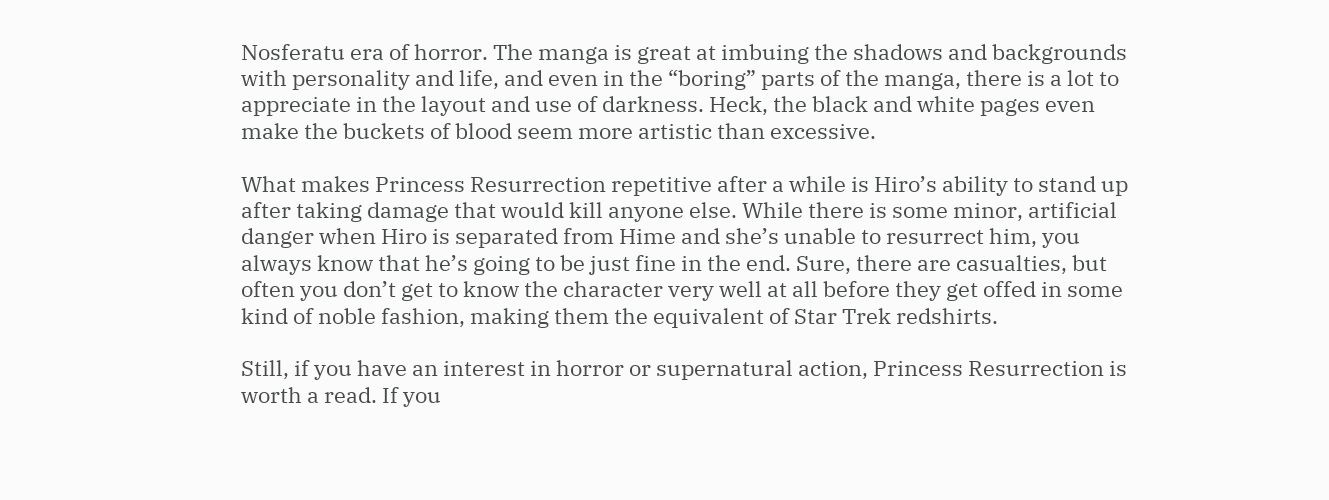Nosferatu era of horror. The manga is great at imbuing the shadows and backgrounds with personality and life, and even in the “boring” parts of the manga, there is a lot to appreciate in the layout and use of darkness. Heck, the black and white pages even make the buckets of blood seem more artistic than excessive.

What makes Princess Resurrection repetitive after a while is Hiro’s ability to stand up after taking damage that would kill anyone else. While there is some minor, artificial danger when Hiro is separated from Hime and she’s unable to resurrect him, you always know that he’s going to be just fine in the end. Sure, there are casualties, but often you don’t get to know the character very well at all before they get offed in some kind of noble fashion, making them the equivalent of Star Trek redshirts.

Still, if you have an interest in horror or supernatural action, Princess Resurrection is worth a read. If you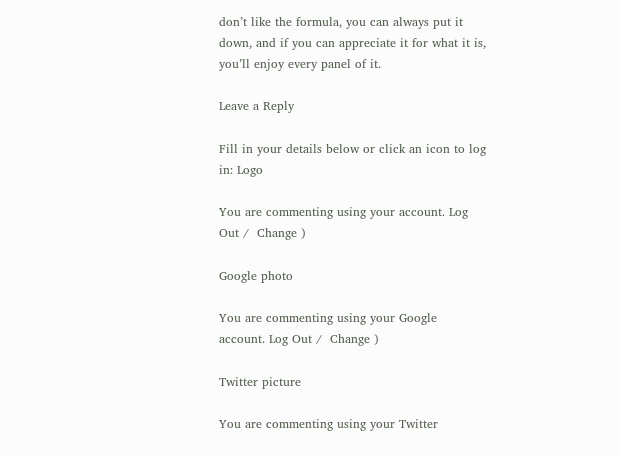don’t like the formula, you can always put it down, and if you can appreciate it for what it is, you’ll enjoy every panel of it.

Leave a Reply

Fill in your details below or click an icon to log in: Logo

You are commenting using your account. Log Out /  Change )

Google photo

You are commenting using your Google account. Log Out /  Change )

Twitter picture

You are commenting using your Twitter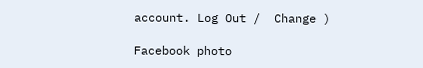account. Log Out /  Change )

Facebook photo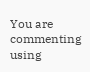You are commenting using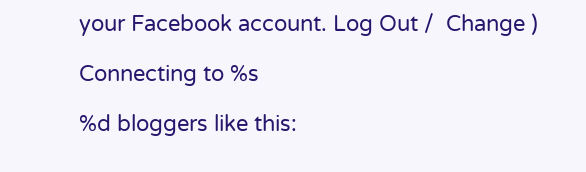your Facebook account. Log Out /  Change )

Connecting to %s

%d bloggers like this: